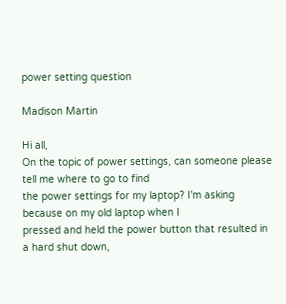power setting question

Madison Martin

Hi all,
On the topic of power settings, can someone please tell me where to go to find
the power settings for my laptop? I'm asking because on my old laptop when I
pressed and held the power button that resulted in a hard shut down,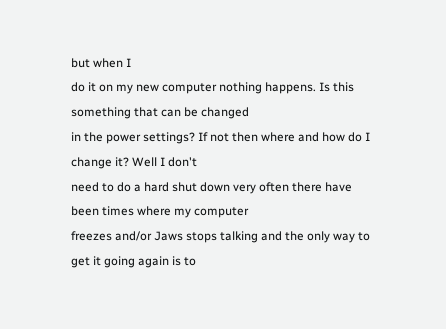but when I
do it on my new computer nothing happens. Is this something that can be changed
in the power settings? If not then where and how do I change it? Well I don't
need to do a hard shut down very often there have been times where my computer
freezes and/or Jaws stops talking and the only way to get it going again is to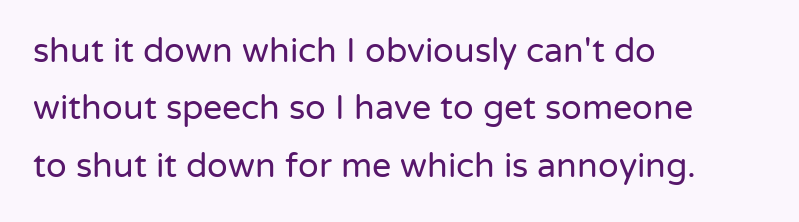shut it down which I obviously can't do without speech so I have to get someone
to shut it down for me which is annoying.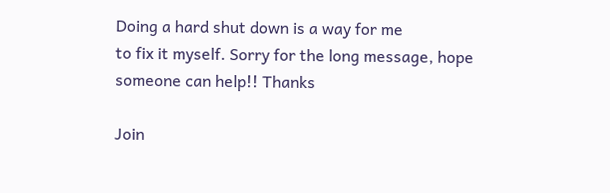Doing a hard shut down is a way for me
to fix it myself. Sorry for the long message, hope someone can help!! Thanks

Join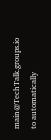main@TechTalk.groups.io to automatically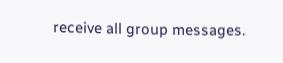receive all group messages.